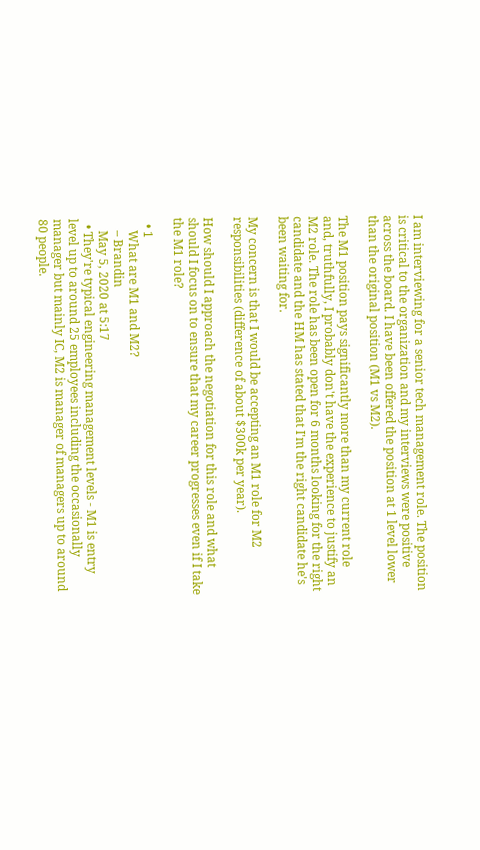I am interviewing for a senior tech management role. The position is critical to the organization and my interviews were positive across the board. I have been offered the position at 1 level lower than the original position (M1 vs M2).

The M1 position pays significantly more than my current role and, truthfully, I probably don't have the experience to justify an M2 role. The role has been open for 6 months looking for the right candidate and the HM has stated that I'm the right candidate he's been waiting for.

My concern is that I would be accepting an M1 role for M2 responsibilities (difference of about $300k per year).

How should I approach the negotiation for this role and what should I focus on to ensure that my career progresses even if I take the M1 role?

  • 1
    What are M1 and M2?
    – Brandin
    May 5, 2020 at 5:17
  • They're typical engineering management levels - M1 is entry level up to around 25 employees including the occasionally manager but mainly IC, M2 is manager of managers up to around 80 people.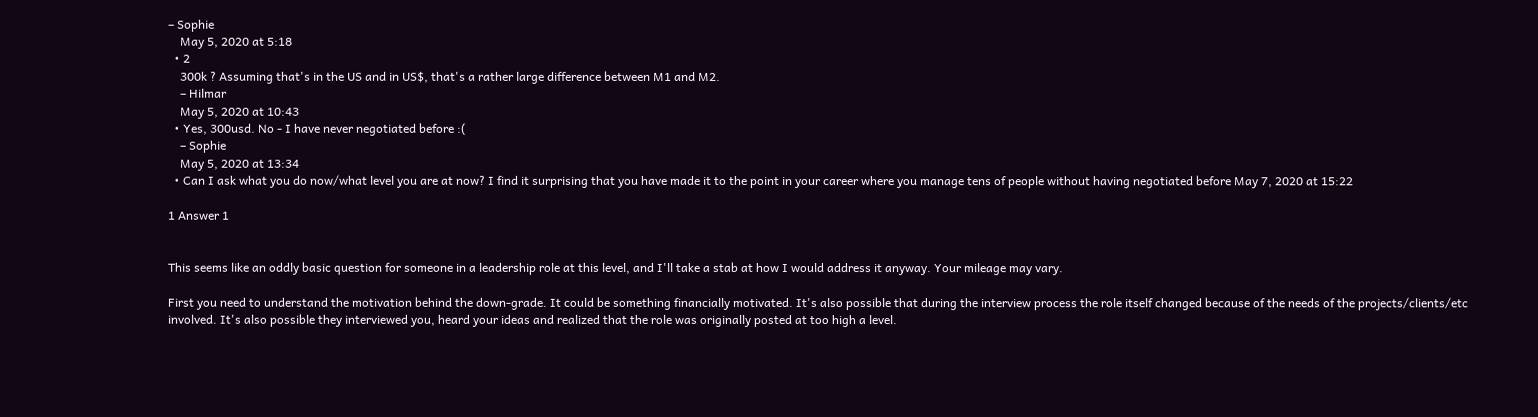– Sophie
    May 5, 2020 at 5:18
  • 2
    300k ? Assuming that's in the US and in US$, that's a rather large difference between M1 and M2.
    – Hilmar
    May 5, 2020 at 10:43
  • Yes, 300usd. No - I have never negotiated before :(
    – Sophie
    May 5, 2020 at 13:34
  • Can I ask what you do now/what level you are at now? I find it surprising that you have made it to the point in your career where you manage tens of people without having negotiated before May 7, 2020 at 15:22

1 Answer 1


This seems like an oddly basic question for someone in a leadership role at this level, and I'll take a stab at how I would address it anyway. Your mileage may vary.

First you need to understand the motivation behind the down-grade. It could be something financially motivated. It's also possible that during the interview process the role itself changed because of the needs of the projects/clients/etc involved. It's also possible they interviewed you, heard your ideas and realized that the role was originally posted at too high a level.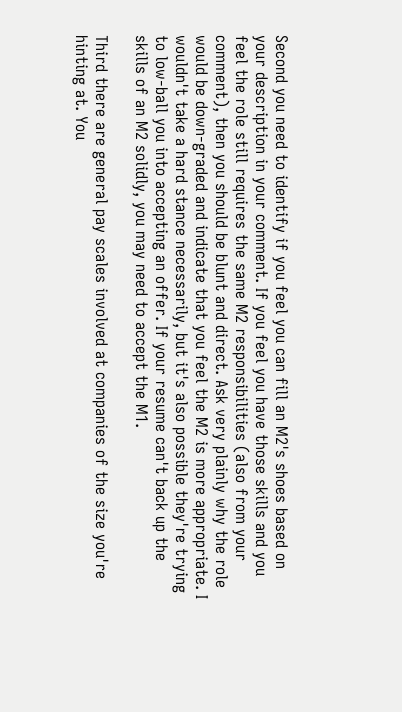Second you need to identify if you feel you can fill an M2's shoes based on your description in your comment. If you feel you have those skills and you feel the role still requires the same M2 responsibilities (also from your comment), then you should be blunt and direct. Ask very plainly why the role would be down-graded and indicate that you feel the M2 is more appropriate. I wouldn't take a hard stance necessarily, but it's also possible they're trying to low-ball you into accepting an offer. If your resume can't back up the skills of an M2 solidly, you may need to accept the M1.

Third there are general pay scales involved at companies of the size you're hinting at. You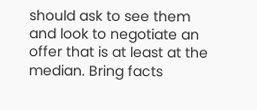should ask to see them and look to negotiate an offer that is at least at the median. Bring facts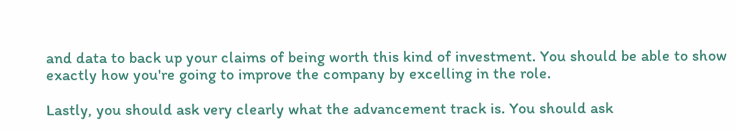and data to back up your claims of being worth this kind of investment. You should be able to show exactly how you're going to improve the company by excelling in the role.

Lastly, you should ask very clearly what the advancement track is. You should ask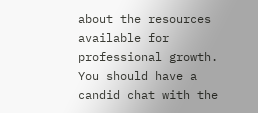about the resources available for professional growth. You should have a candid chat with the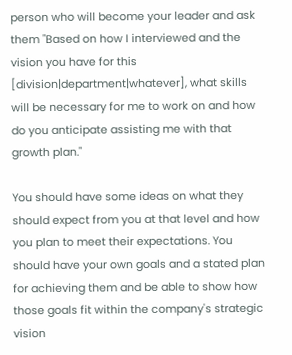person who will become your leader and ask them "Based on how I interviewed and the vision you have for this [division|department|whatever], what skills will be necessary for me to work on and how do you anticipate assisting me with that growth plan."

You should have some ideas on what they should expect from you at that level and how you plan to meet their expectations. You should have your own goals and a stated plan for achieving them and be able to show how those goals fit within the company's strategic vision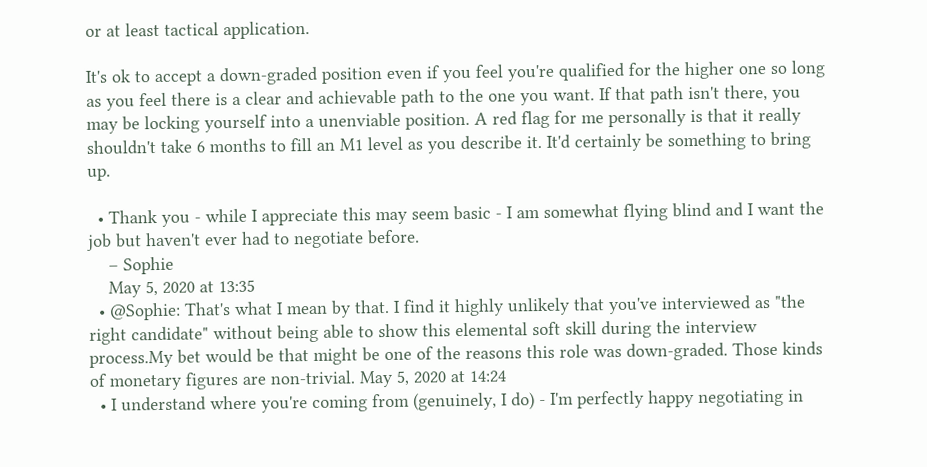or at least tactical application.

It's ok to accept a down-graded position even if you feel you're qualified for the higher one so long as you feel there is a clear and achievable path to the one you want. If that path isn't there, you may be locking yourself into a unenviable position. A red flag for me personally is that it really shouldn't take 6 months to fill an M1 level as you describe it. It'd certainly be something to bring up.

  • Thank you - while I appreciate this may seem basic - I am somewhat flying blind and I want the job but haven't ever had to negotiate before.
    – Sophie
    May 5, 2020 at 13:35
  • @Sophie: That's what I mean by that. I find it highly unlikely that you've interviewed as "the right candidate" without being able to show this elemental soft skill during the interview process.My bet would be that might be one of the reasons this role was down-graded. Those kinds of monetary figures are non-trivial. May 5, 2020 at 14:24
  • I understand where you're coming from (genuinely, I do) - I'm perfectly happy negotiating in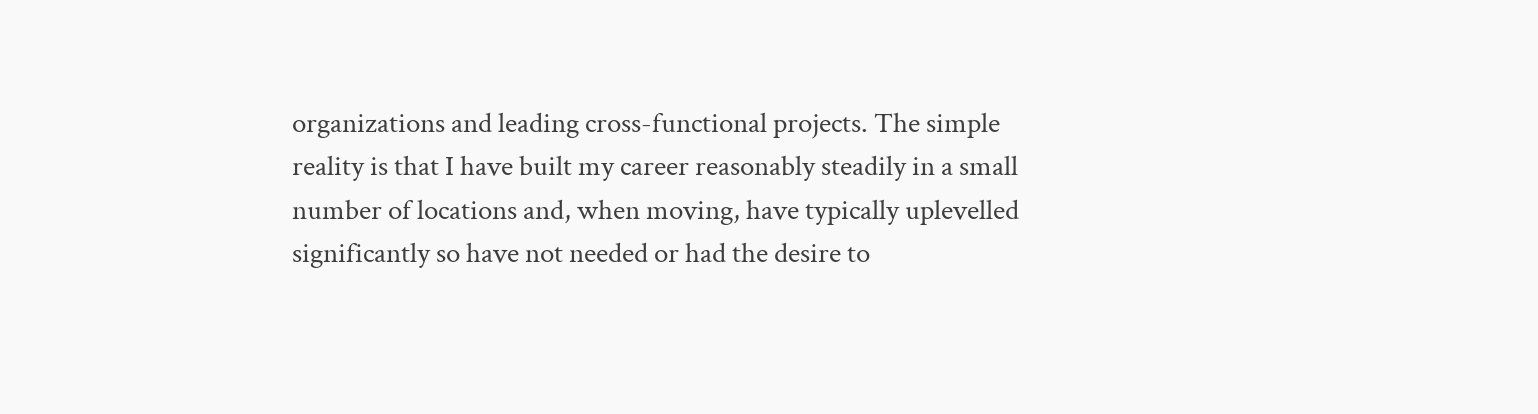organizations and leading cross-functional projects. The simple reality is that I have built my career reasonably steadily in a small number of locations and, when moving, have typically uplevelled significantly so have not needed or had the desire to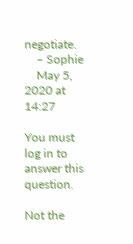negotiate.
    – Sophie
    May 5, 2020 at 14:27

You must log in to answer this question.

Not the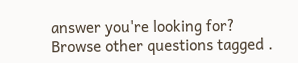answer you're looking for? Browse other questions tagged .